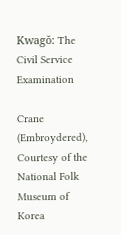Kwagŏ: The Civil Service Examination

Crane (Embroydered),
Courtesy of the National Folk Museum of Korea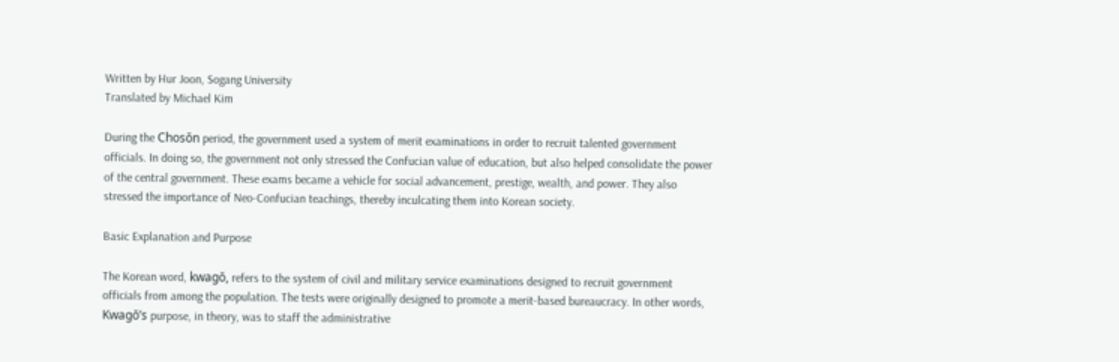Written by Hur Joon, Sogang University
Translated by Michael Kim

During the Chosŏn period, the government used a system of merit examinations in order to recruit talented government officials. In doing so, the government not only stressed the Confucian value of education, but also helped consolidate the power of the central government. These exams became a vehicle for social advancement, prestige, wealth, and power. They also stressed the importance of Neo-Confucian teachings, thereby inculcating them into Korean society.

Basic Explanation and Purpose

The Korean word, kwagŏ, refers to the system of civil and military service examinations designed to recruit government officials from among the population. The tests were originally designed to promote a merit-based bureaucracy. In other words, Kwagŏ’s purpose, in theory, was to staff the administrative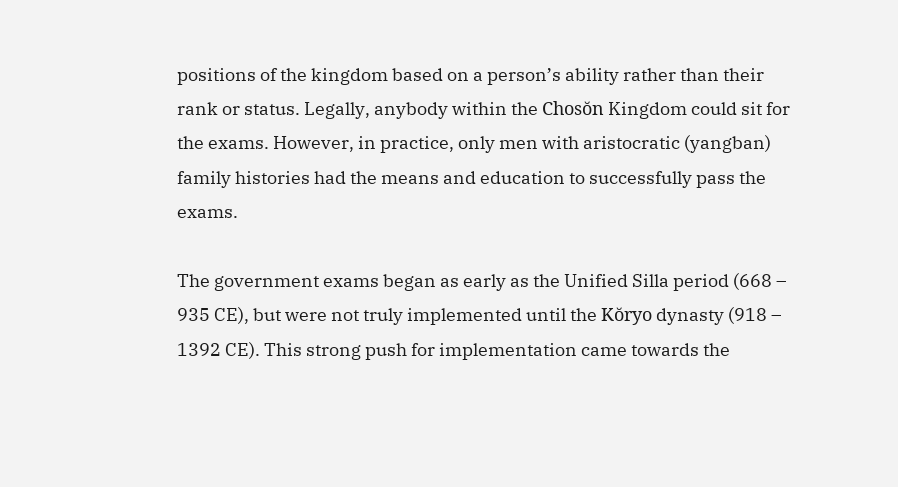positions of the kingdom based on a person’s ability rather than their rank or status. Legally, anybody within the Chosŏn Kingdom could sit for the exams. However, in practice, only men with aristocratic (yangban) family histories had the means and education to successfully pass the exams.

The government exams began as early as the Unified Silla period (668 – 935 CE), but were not truly implemented until the Kŏryo dynasty (918 – 1392 CE). This strong push for implementation came towards the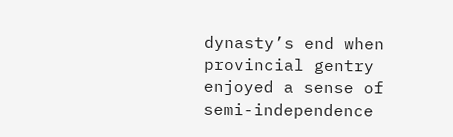dynasty’s end when provincial gentry enjoyed a sense of semi-independence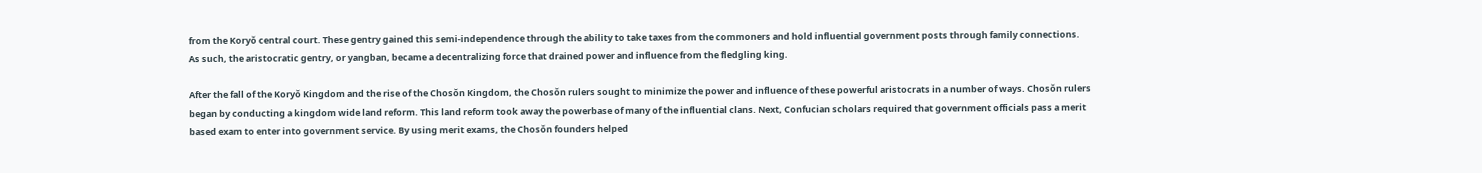from the Koryŏ central court. These gentry gained this semi-independence through the ability to take taxes from the commoners and hold influential government posts through family connections. As such, the aristocratic gentry, or yangban, became a decentralizing force that drained power and influence from the fledgling king.

After the fall of the Koryŏ Kingdom and the rise of the Chosŏn Kingdom, the Chosŏn rulers sought to minimize the power and influence of these powerful aristocrats in a number of ways. Chosŏn rulers began by conducting a kingdom wide land reform. This land reform took away the powerbase of many of the influential clans. Next, Confucian scholars required that government officials pass a merit based exam to enter into government service. By using merit exams, the Chosŏn founders helped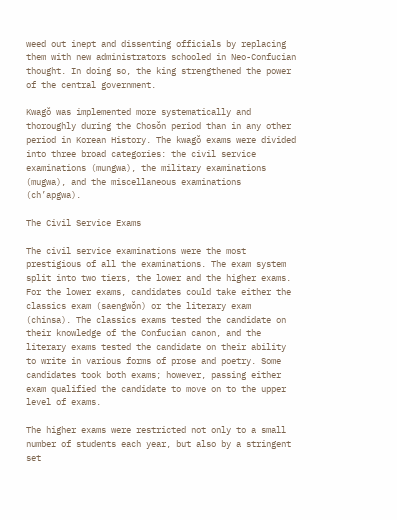weed out inept and dissenting officials by replacing them with new administrators schooled in Neo-Confucian thought. In doing so, the king strengthened the power of the central government.

Kwagŏ was implemented more systematically and thoroughly during the Chosŏn period than in any other period in Korean History. The kwagŏ exams were divided into three broad categories: the civil service examinations (mungwa), the military examinations (mugwa), and the miscellaneous examinations (ch’apgwa).

The Civil Service Exams

The civil service examinations were the most prestigious of all the examinations. The exam system split into two tiers, the lower and the higher exams. For the lower exams, candidates could take either the classics exam (saengwŏn) or the literary exam (chinsa). The classics exams tested the candidate on their knowledge of the Confucian canon, and the literary exams tested the candidate on their ability to write in various forms of prose and poetry. Some candidates took both exams; however, passing either exam qualified the candidate to move on to the upper level of exams.

The higher exams were restricted not only to a small number of students each year, but also by a stringent set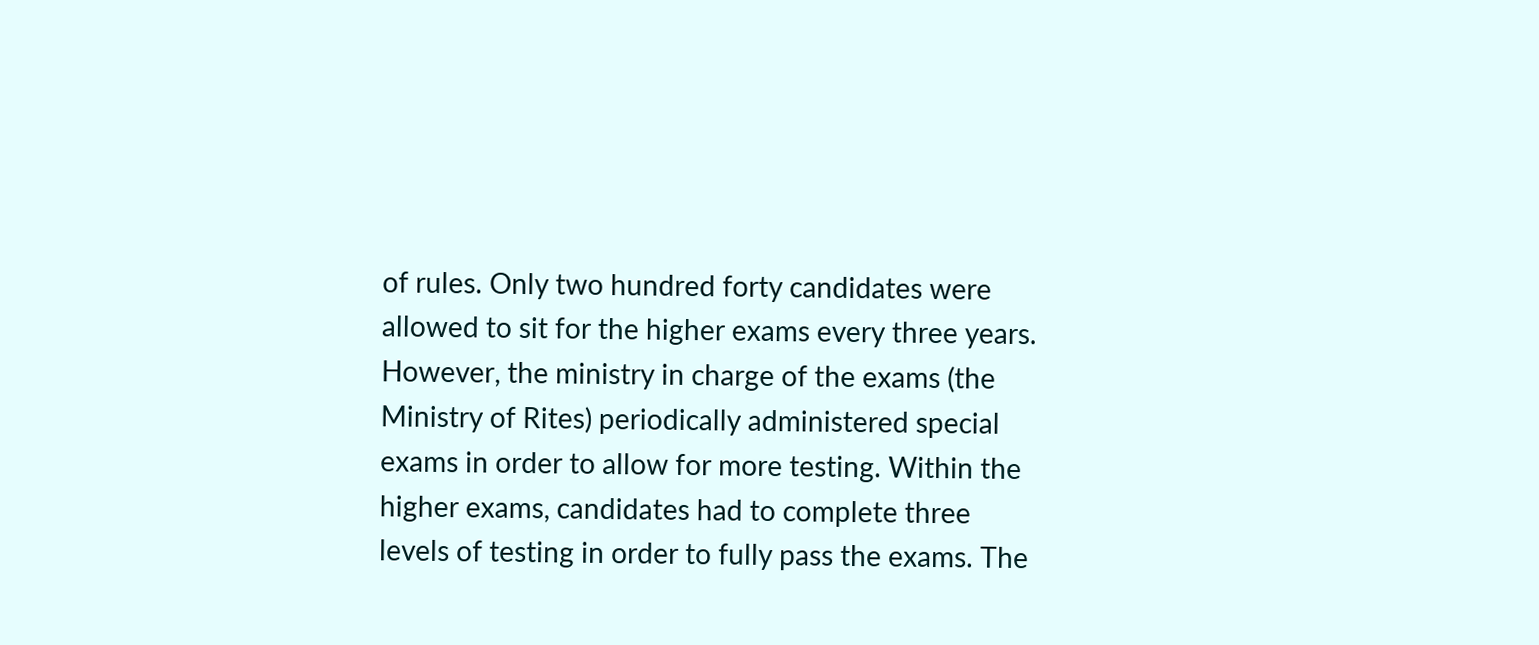of rules. Only two hundred forty candidates were allowed to sit for the higher exams every three years. However, the ministry in charge of the exams (the Ministry of Rites) periodically administered special exams in order to allow for more testing. Within the higher exams, candidates had to complete three levels of testing in order to fully pass the exams. The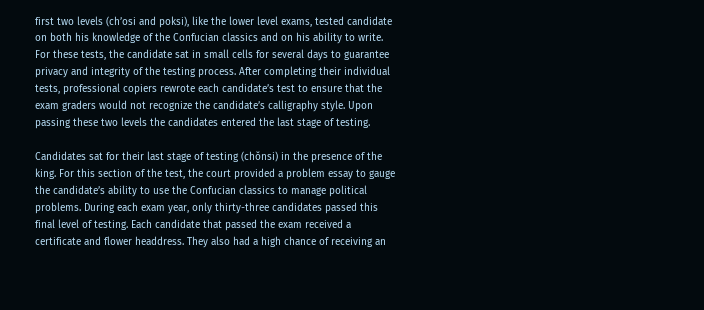first two levels (ch’osi and poksi), like the lower level exams, tested candidate on both his knowledge of the Confucian classics and on his ability to write. For these tests, the candidate sat in small cells for several days to guarantee privacy and integrity of the testing process. After completing their individual tests, professional copiers rewrote each candidate’s test to ensure that the exam graders would not recognize the candidate’s calligraphy style. Upon passing these two levels the candidates entered the last stage of testing.

Candidates sat for their last stage of testing (chŏnsi) in the presence of the king. For this section of the test, the court provided a problem essay to gauge the candidate’s ability to use the Confucian classics to manage political problems. During each exam year, only thirty-three candidates passed this final level of testing. Each candidate that passed the exam received a certificate and flower headdress. They also had a high chance of receiving an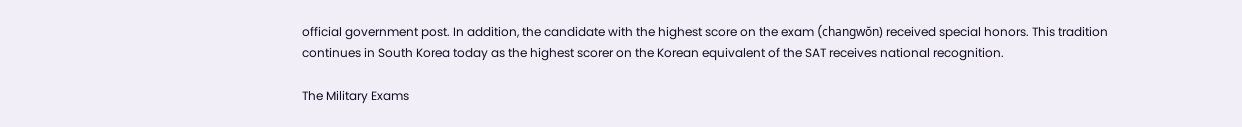official government post. In addition, the candidate with the highest score on the exam (changwŏn) received special honors. This tradition continues in South Korea today as the highest scorer on the Korean equivalent of the SAT receives national recognition.

The Military Exams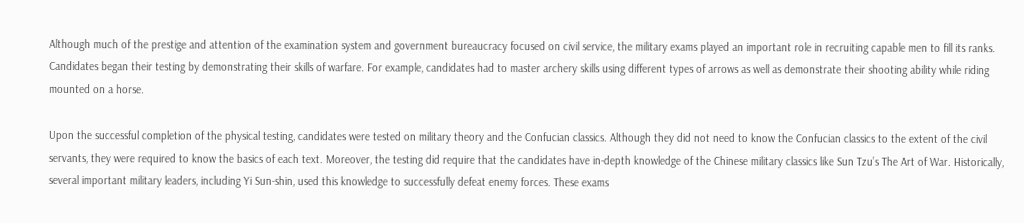Although much of the prestige and attention of the examination system and government bureaucracy focused on civil service, the military exams played an important role in recruiting capable men to fill its ranks. Candidates began their testing by demonstrating their skills of warfare. For example, candidates had to master archery skills using different types of arrows as well as demonstrate their shooting ability while riding mounted on a horse.

Upon the successful completion of the physical testing, candidates were tested on military theory and the Confucian classics. Although they did not need to know the Confucian classics to the extent of the civil servants, they were required to know the basics of each text. Moreover, the testing did require that the candidates have in-depth knowledge of the Chinese military classics like Sun Tzu’s The Art of War. Historically, several important military leaders, including Yi Sun-shin, used this knowledge to successfully defeat enemy forces. These exams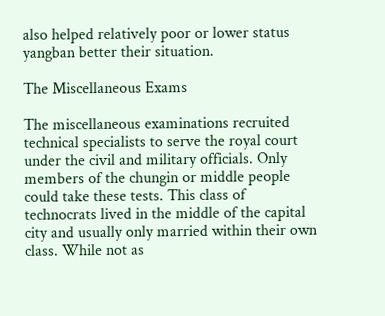also helped relatively poor or lower status yangban better their situation.

The Miscellaneous Exams

The miscellaneous examinations recruited technical specialists to serve the royal court under the civil and military officials. Only members of the chungin or middle people could take these tests. This class of technocrats lived in the middle of the capital city and usually only married within their own class. While not as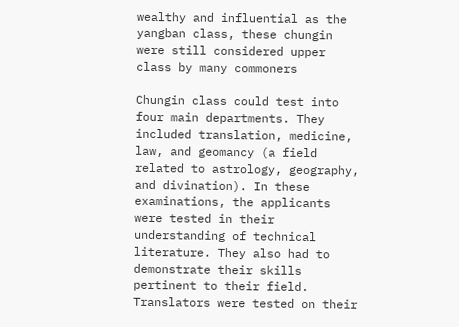wealthy and influential as the yangban class, these chungin were still considered upper class by many commoners

Chungin class could test into four main departments. They included translation, medicine, law, and geomancy (a field related to astrology, geography, and divination). In these examinations, the applicants were tested in their understanding of technical literature. They also had to demonstrate their skills pertinent to their field. Translators were tested on their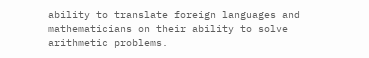ability to translate foreign languages and mathematicians on their ability to solve arithmetic problems.